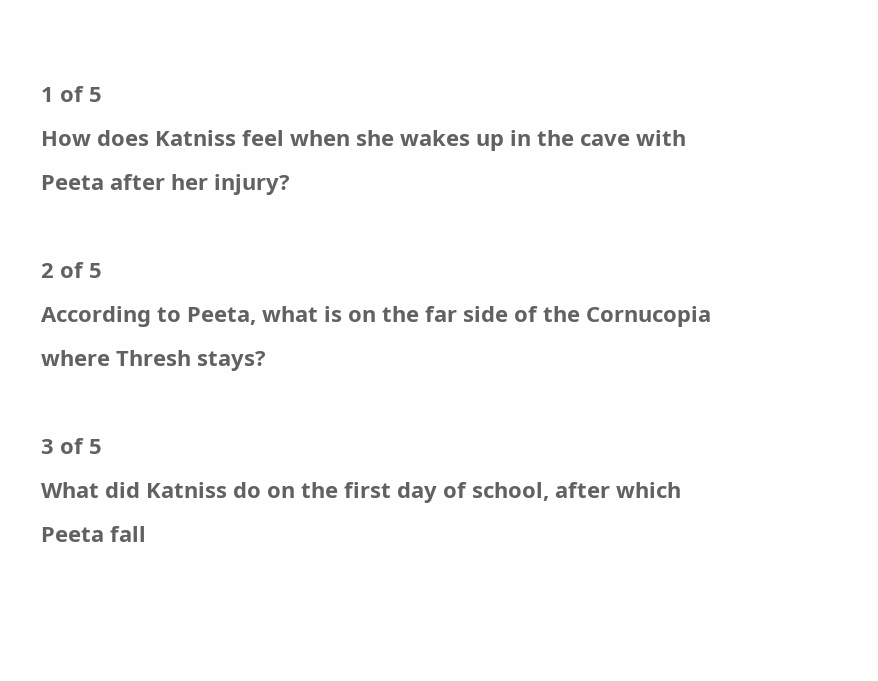1 of 5
How does Katniss feel when she wakes up in the cave with Peeta after her injury?

2 of 5
According to Peeta, what is on the far side of the Cornucopia where Thresh stays?

3 of 5
What did Katniss do on the first day of school, after which Peeta fall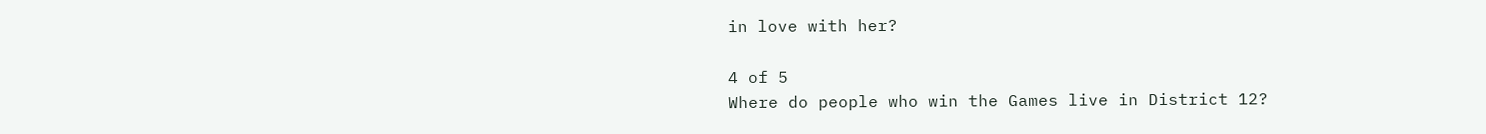in love with her?

4 of 5
Where do people who win the Games live in District 12?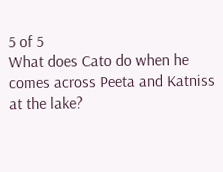5 of 5
What does Cato do when he comes across Peeta and Katniss at the lake?